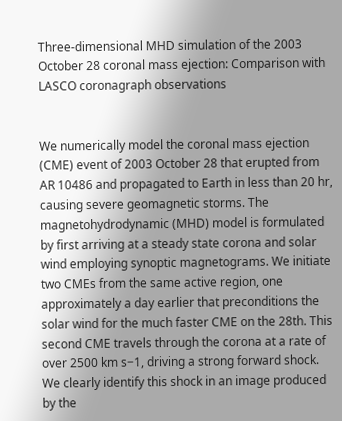Three-dimensional MHD simulation of the 2003 October 28 coronal mass ejection: Comparison with LASCO coronagraph observations


We numerically model the coronal mass ejection (CME) event of 2003 October 28 that erupted from AR 10486 and propagated to Earth in less than 20 hr, causing severe geomagnetic storms. The magnetohydrodynamic (MHD) model is formulated by first arriving at a steady state corona and solar wind employing synoptic magnetograms. We initiate two CMEs from the same active region, one approximately a day earlier that preconditions the solar wind for the much faster CME on the 28th. This second CME travels through the corona at a rate of over 2500 km s−1, driving a strong forward shock. We clearly identify this shock in an image produced by the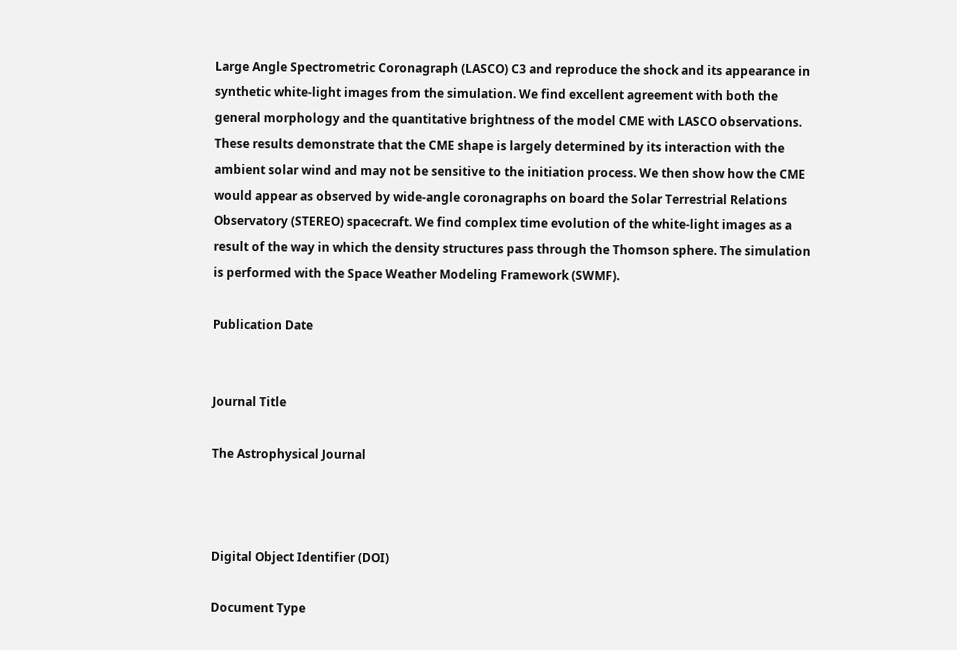Large Angle Spectrometric Coronagraph (LASCO) C3 and reproduce the shock and its appearance in synthetic white-light images from the simulation. We find excellent agreement with both the general morphology and the quantitative brightness of the model CME with LASCO observations. These results demonstrate that the CME shape is largely determined by its interaction with the ambient solar wind and may not be sensitive to the initiation process. We then show how the CME would appear as observed by wide-angle coronagraphs on board the Solar Terrestrial Relations Observatory (STEREO) spacecraft. We find complex time evolution of the white-light images as a result of the way in which the density structures pass through the Thomson sphere. The simulation is performed with the Space Weather Modeling Framework (SWMF).

Publication Date


Journal Title

The Astrophysical Journal



Digital Object Identifier (DOI)

Document Type